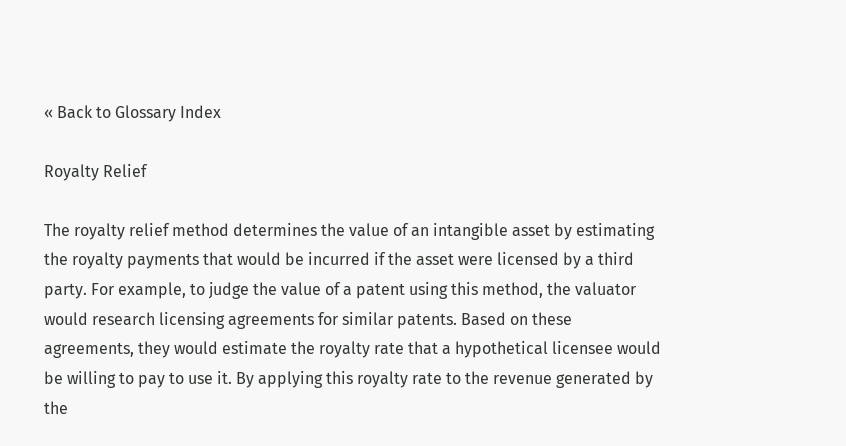« Back to Glossary Index

Royalty Relief

The royalty relief method determines the value of an intangible asset by estimating the royalty payments that would be incurred if the asset were licensed by a third party. For example, to judge the value of a patent using this method, the valuator would research licensing agreements for similar patents. Based on these agreements, they would estimate the royalty rate that a hypothetical licensee would be willing to pay to use it. By applying this royalty rate to the revenue generated by the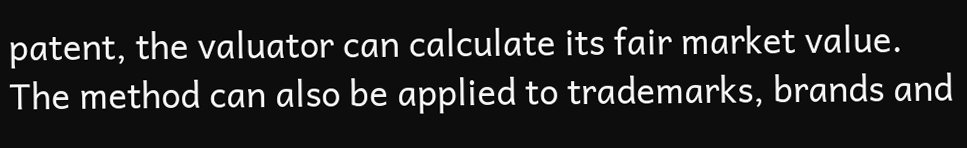patent, the valuator can calculate its fair market value. The method can also be applied to trademarks, brands and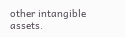other intangible assets.